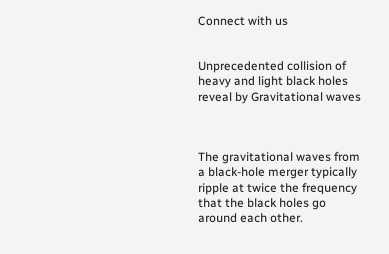Connect with us


Unprecedented collision of heavy and light black holes reveal by Gravitational waves



The gravitational waves from a black-hole merger typically ripple at twice the frequency that the black holes go around each other.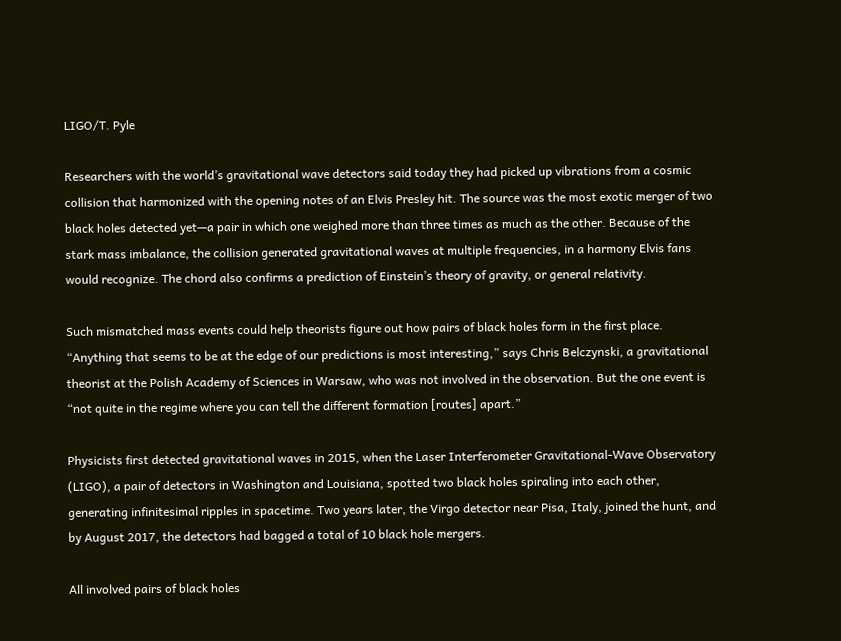LIGO/T. Pyle

Researchers with the world’s gravitational wave detectors said today they had picked up vibrations from a cosmic collision that harmonized with the opening notes of an Elvis Presley hit. The source was the most exotic merger of two black holes detected yet—a pair in which one weighed more than three times as much as the other. Because of the stark mass imbalance, the collision generated gravitational waves at multiple frequencies, in a harmony Elvis fans would recognize. The chord also confirms a prediction of Einstein’s theory of gravity, or general relativity.

Such mismatched mass events could help theorists figure out how pairs of black holes form in the first place. “Anything that seems to be at the edge of our predictions is most interesting,” says Chris Belczynski, a gravitational theorist at the Polish Academy of Sciences in Warsaw, who was not involved in the observation. But the one event is “not quite in the regime where you can tell the different formation [routes] apart.”

Physicists first detected gravitational waves in 2015, when the Laser Interferometer Gravitational-Wave Observatory (LIGO), a pair of detectors in Washington and Louisiana, spotted two black holes spiraling into each other, generating infinitesimal ripples in spacetime. Two years later, the Virgo detector near Pisa, Italy, joined the hunt, and by August 2017, the detectors had bagged a total of 10 black hole mergers.

All involved pairs of black holes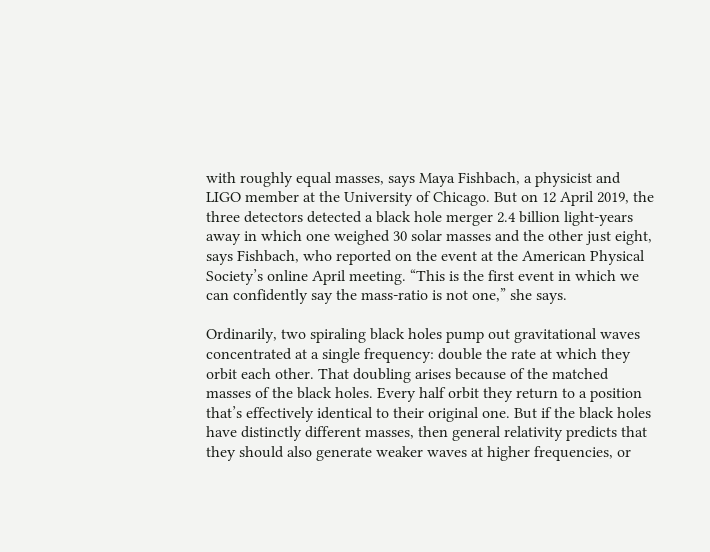with roughly equal masses, says Maya Fishbach, a physicist and LIGO member at the University of Chicago. But on 12 April 2019, the three detectors detected a black hole merger 2.4 billion light-years away in which one weighed 30 solar masses and the other just eight, says Fishbach, who reported on the event at the American Physical Society’s online April meeting. “This is the first event in which we can confidently say the mass-ratio is not one,” she says.

Ordinarily, two spiraling black holes pump out gravitational waves concentrated at a single frequency: double the rate at which they orbit each other. That doubling arises because of the matched masses of the black holes. Every half orbit they return to a position that’s effectively identical to their original one. But if the black holes have distinctly different masses, then general relativity predicts that they should also generate weaker waves at higher frequencies, or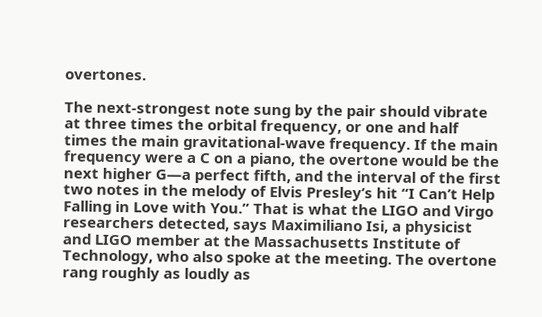overtones.

The next-strongest note sung by the pair should vibrate at three times the orbital frequency, or one and half times the main gravitational-wave frequency. If the main frequency were a C on a piano, the overtone would be the next higher G—a perfect fifth, and the interval of the first two notes in the melody of Elvis Presley’s hit “I Can’t Help Falling in Love with You.” That is what the LIGO and Virgo researchers detected, says Maximiliano Isi, a physicist and LIGO member at the Massachusetts Institute of Technology, who also spoke at the meeting. The overtone rang roughly as loudly as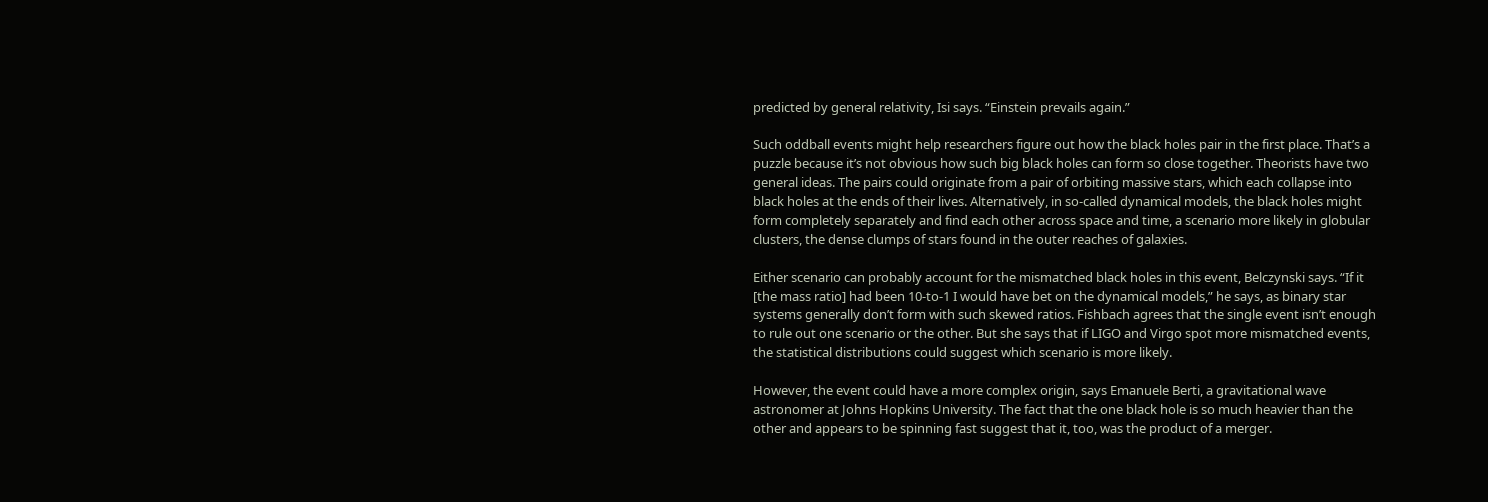predicted by general relativity, Isi says. “Einstein prevails again.”

Such oddball events might help researchers figure out how the black holes pair in the first place. That’s a puzzle because it’s not obvious how such big black holes can form so close together. Theorists have two general ideas. The pairs could originate from a pair of orbiting massive stars, which each collapse into black holes at the ends of their lives. Alternatively, in so-called dynamical models, the black holes might form completely separately and find each other across space and time, a scenario more likely in globular clusters, the dense clumps of stars found in the outer reaches of galaxies.

Either scenario can probably account for the mismatched black holes in this event, Belczynski says. “If it [the mass ratio] had been 10-to-1 I would have bet on the dynamical models,” he says, as binary star systems generally don’t form with such skewed ratios. Fishbach agrees that the single event isn’t enough to rule out one scenario or the other. But she says that if LIGO and Virgo spot more mismatched events, the statistical distributions could suggest which scenario is more likely.

However, the event could have a more complex origin, says Emanuele Berti, a gravitational wave astronomer at Johns Hopkins University. The fact that the one black hole is so much heavier than the other and appears to be spinning fast suggest that it, too, was the product of a merger.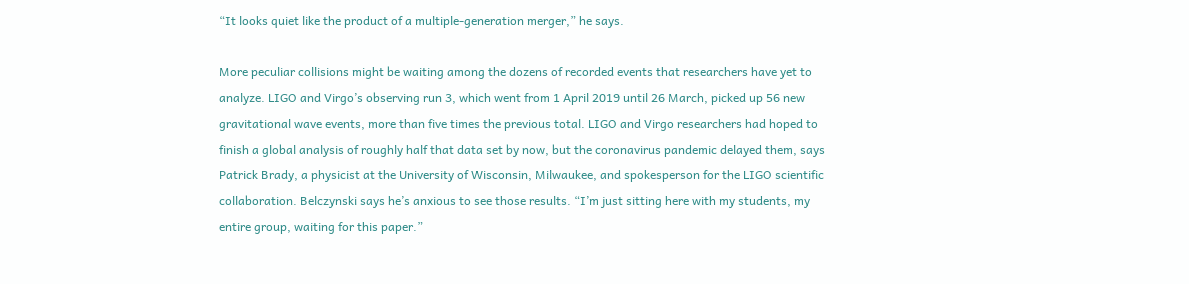“It looks quiet like the product of a multiple-generation merger,” he says.

More peculiar collisions might be waiting among the dozens of recorded events that researchers have yet to analyze. LIGO and Virgo’s observing run 3, which went from 1 April 2019 until 26 March, picked up 56 new gravitational wave events, more than five times the previous total. LIGO and Virgo researchers had hoped to finish a global analysis of roughly half that data set by now, but the coronavirus pandemic delayed them, says Patrick Brady, a physicist at the University of Wisconsin, Milwaukee, and spokesperson for the LIGO scientific collaboration. Belczynski says he’s anxious to see those results. “I’m just sitting here with my students, my entire group, waiting for this paper.”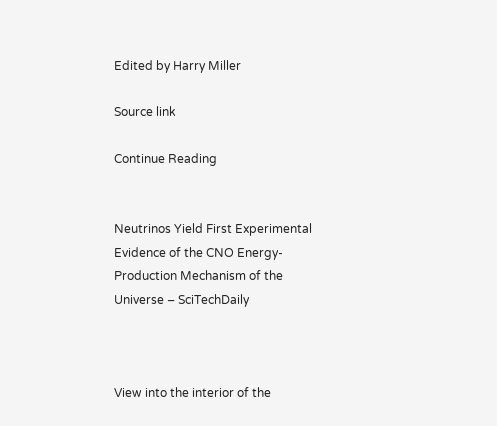Edited by Harry Miller

Source link

Continue Reading


Neutrinos Yield First Experimental Evidence of the CNO Energy-Production Mechanism of the Universe – SciTechDaily



View into the interior of the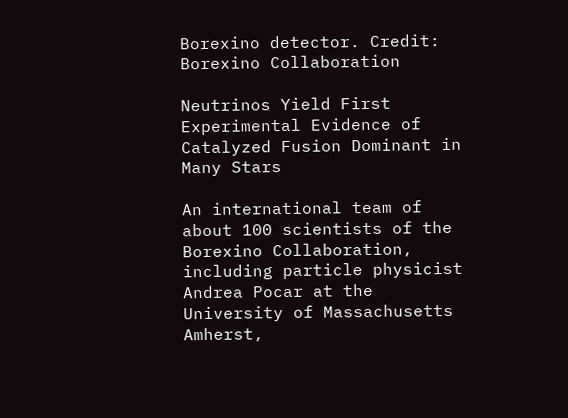Borexino detector. Credit: Borexino Collaboration

Neutrinos Yield First Experimental Evidence of Catalyzed Fusion Dominant in Many Stars

An international team of about 100 scientists of the Borexino Collaboration, including particle physicist Andrea Pocar at the University of Massachusetts Amherst,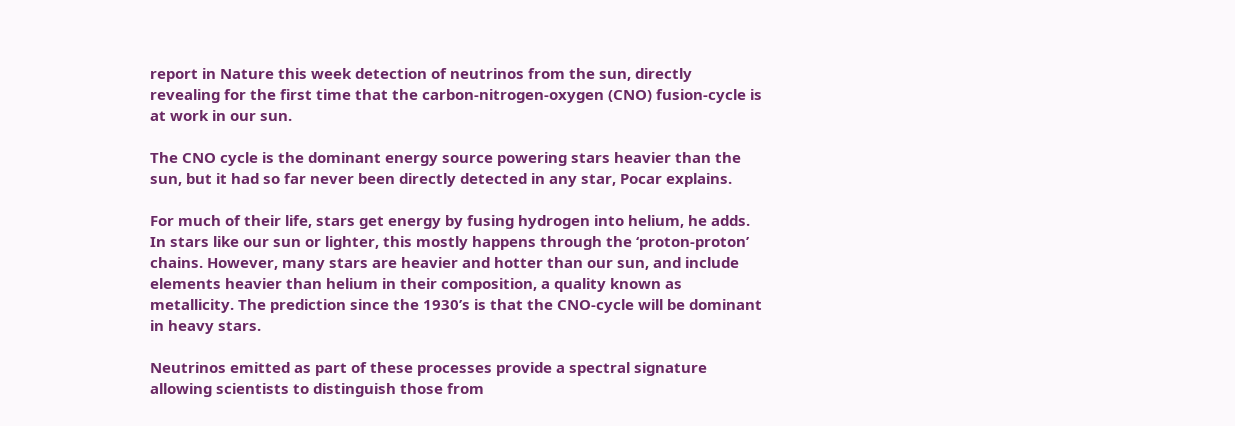report in Nature this week detection of neutrinos from the sun, directly revealing for the first time that the carbon-nitrogen-oxygen (CNO) fusion-cycle is at work in our sun.

The CNO cycle is the dominant energy source powering stars heavier than the sun, but it had so far never been directly detected in any star, Pocar explains.

For much of their life, stars get energy by fusing hydrogen into helium, he adds. In stars like our sun or lighter, this mostly happens through the ‘proton-proton’ chains. However, many stars are heavier and hotter than our sun, and include elements heavier than helium in their composition, a quality known as metallicity. The prediction since the 1930’s is that the CNO-cycle will be dominant in heavy stars.

Neutrinos emitted as part of these processes provide a spectral signature allowing scientists to distinguish those from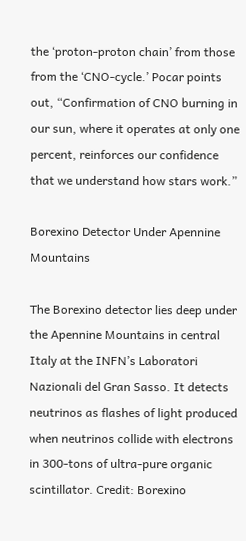the ‘proton-proton chain’ from those from the ‘CNO-cycle.’ Pocar points out, “Confirmation of CNO burning in our sun, where it operates at only one percent, reinforces our confidence that we understand how stars work.”

Borexino Detector Under Apennine Mountains

The Borexino detector lies deep under the Apennine Mountains in central Italy at the INFN’s Laboratori Nazionali del Gran Sasso. It detects neutrinos as flashes of light produced when neutrinos collide with electrons in 300-tons of ultra-pure organic scintillator. Credit: Borexino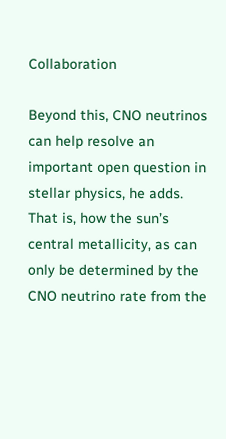Collaboration

Beyond this, CNO neutrinos can help resolve an important open question in stellar physics, he adds. That is, how the sun’s central metallicity, as can only be determined by the CNO neutrino rate from the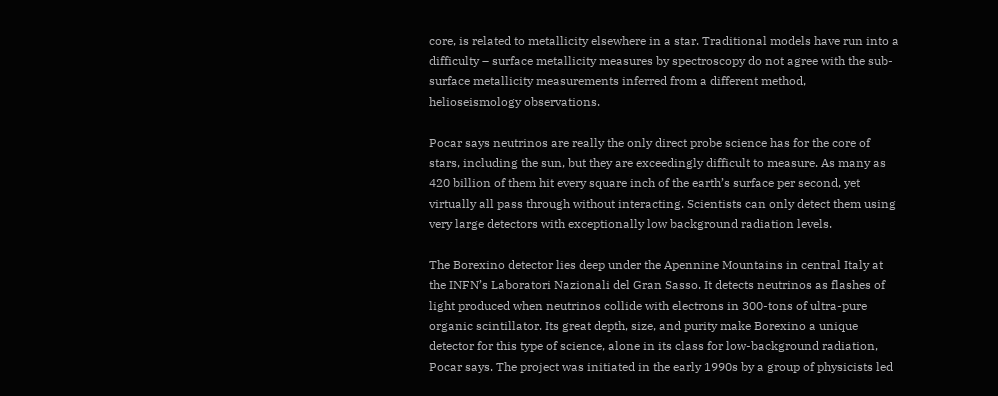core, is related to metallicity elsewhere in a star. Traditional models have run into a difficulty – surface metallicity measures by spectroscopy do not agree with the sub-surface metallicity measurements inferred from a different method, helioseismology observations.

Pocar says neutrinos are really the only direct probe science has for the core of stars, including the sun, but they are exceedingly difficult to measure. As many as 420 billion of them hit every square inch of the earth’s surface per second, yet virtually all pass through without interacting. Scientists can only detect them using very large detectors with exceptionally low background radiation levels.

The Borexino detector lies deep under the Apennine Mountains in central Italy at the INFN’s Laboratori Nazionali del Gran Sasso. It detects neutrinos as flashes of light produced when neutrinos collide with electrons in 300-tons of ultra-pure organic scintillator. Its great depth, size, and purity make Borexino a unique detector for this type of science, alone in its class for low-background radiation, Pocar says. The project was initiated in the early 1990s by a group of physicists led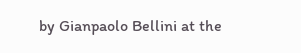by Gianpaolo Bellini at the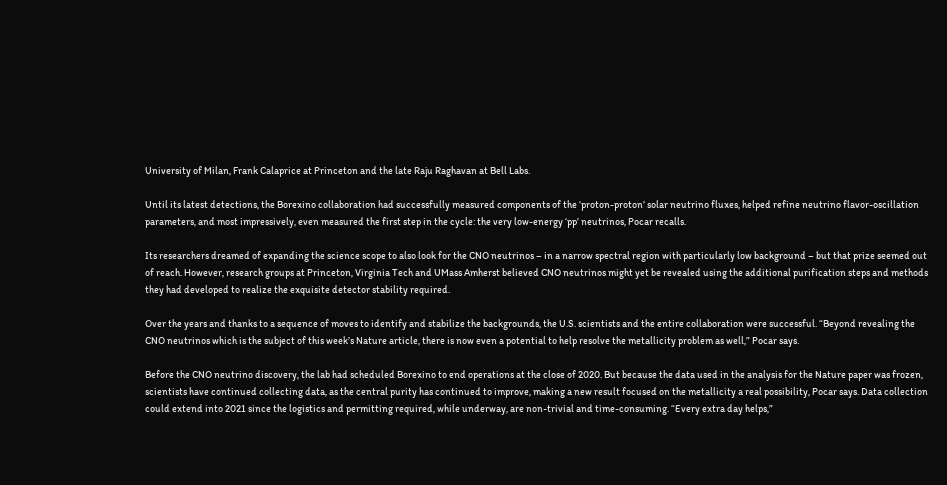University of Milan, Frank Calaprice at Princeton and the late Raju Raghavan at Bell Labs.

Until its latest detections, the Borexino collaboration had successfully measured components of the ‘proton-proton’ solar neutrino fluxes, helped refine neutrino flavor-oscillation parameters, and most impressively, even measured the first step in the cycle: the very low-energy ‘pp’ neutrinos, Pocar recalls.

Its researchers dreamed of expanding the science scope to also look for the CNO neutrinos – in a narrow spectral region with particularly low background – but that prize seemed out of reach. However, research groups at Princeton, Virginia Tech and UMass Amherst believed CNO neutrinos might yet be revealed using the additional purification steps and methods they had developed to realize the exquisite detector stability required.

Over the years and thanks to a sequence of moves to identify and stabilize the backgrounds, the U.S. scientists and the entire collaboration were successful. “Beyond revealing the CNO neutrinos which is the subject of this week’s Nature article, there is now even a potential to help resolve the metallicity problem as well,” Pocar says.

Before the CNO neutrino discovery, the lab had scheduled Borexino to end operations at the close of 2020. But because the data used in the analysis for the Nature paper was frozen, scientists have continued collecting data, as the central purity has continued to improve, making a new result focused on the metallicity a real possibility, Pocar says. Data collection could extend into 2021 since the logistics and permitting required, while underway, are non-trivial and time-consuming. “Every extra day helps,”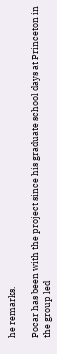he remarks.

Pocar has been with the project since his graduate school days at Princeton in the group led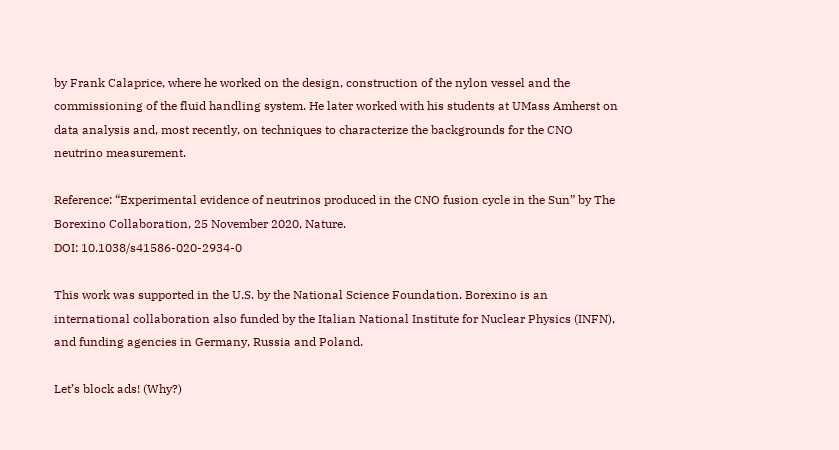by Frank Calaprice, where he worked on the design, construction of the nylon vessel and the commissioning of the fluid handling system. He later worked with his students at UMass Amherst on data analysis and, most recently, on techniques to characterize the backgrounds for the CNO neutrino measurement.

Reference: “Experimental evidence of neutrinos produced in the CNO fusion cycle in the Sun” by The Borexino Collaboration, 25 November 2020, Nature.
DOI: 10.1038/s41586-020-2934-0

This work was supported in the U.S. by the National Science Foundation. Borexino is an international collaboration also funded by the Italian National Institute for Nuclear Physics (INFN), and funding agencies in Germany, Russia and Poland.

Let’s block ads! (Why?)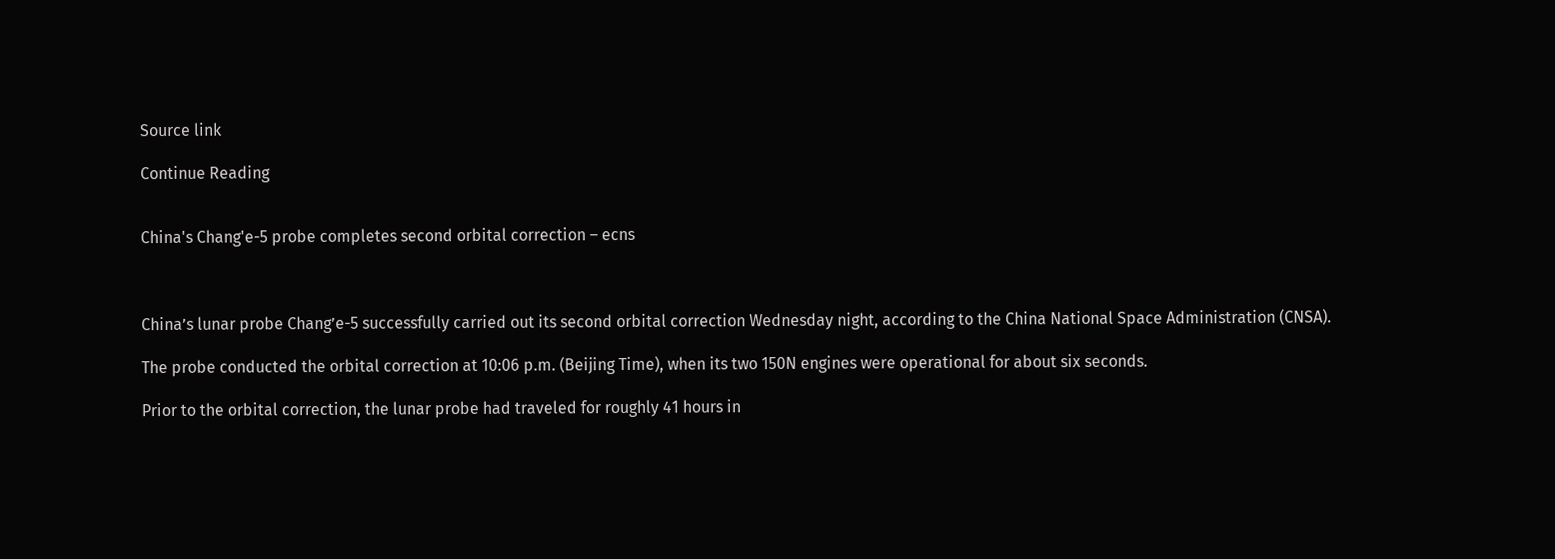Source link

Continue Reading


China's Chang'e-5 probe completes second orbital correction – ecns



China’s lunar probe Chang’e-5 successfully carried out its second orbital correction Wednesday night, according to the China National Space Administration (CNSA).

The probe conducted the orbital correction at 10:06 p.m. (Beijing Time), when its two 150N engines were operational for about six seconds.

Prior to the orbital correction, the lunar probe had traveled for roughly 41 hours in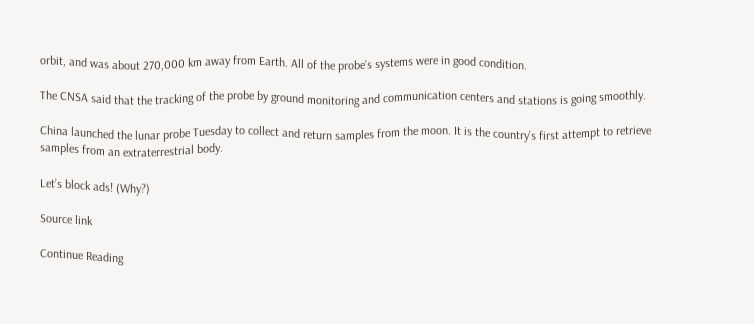orbit, and was about 270,000 km away from Earth. All of the probe’s systems were in good condition.

The CNSA said that the tracking of the probe by ground monitoring and communication centers and stations is going smoothly.

China launched the lunar probe Tuesday to collect and return samples from the moon. It is the country’s first attempt to retrieve samples from an extraterrestrial body.

Let’s block ads! (Why?)

Source link

Continue Reading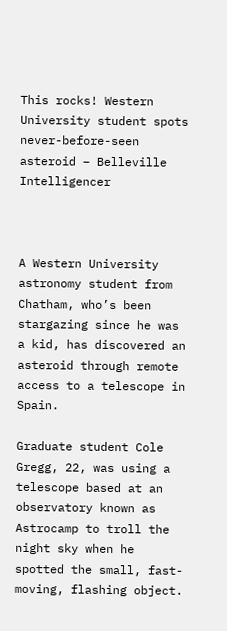This rocks! Western University student spots never-before-seen asteroid – Belleville Intelligencer



A Western University astronomy student from Chatham, who’s been stargazing since he was a kid, has discovered an asteroid through remote access to a telescope in Spain.

Graduate student Cole Gregg, 22, was using a telescope based at an observatory known as Astrocamp to troll the night sky when he spotted the small, fast-moving, flashing object.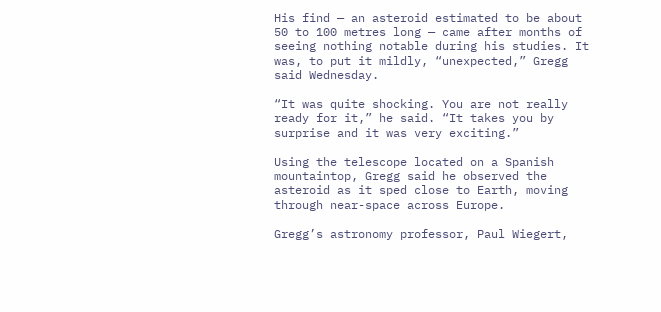His find — an asteroid estimated to be about 50 to 100 metres long — came after months of seeing nothing notable during his studies. It was, to put it mildly, “unexpected,” Gregg said Wednesday.

“It was quite shocking. You are not really ready for it,” he said. “It takes you by surprise and it was very exciting.”

Using the telescope located on a Spanish mountaintop, Gregg said he observed the asteroid as it sped close to Earth, moving through near-space across Europe.

Gregg’s astronomy professor, Paul Wiegert,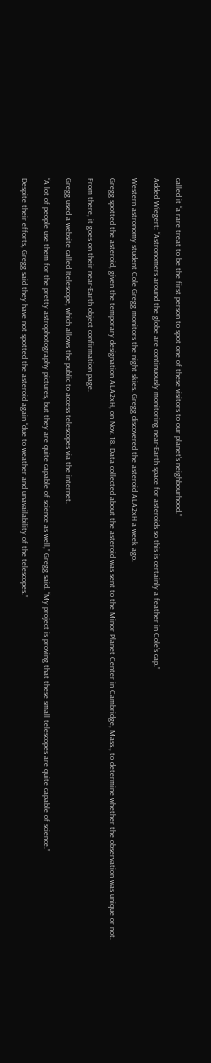called it “a rare treat to be the first person to spot one of these visitors to our planet’s neighbourhood.”

Added Wiegert: “Astronomers around the globe are continuously monitoring near-Earth space for asteroids so this is certainly a feather in Cole’s cap.”

Western astronomy student Cole Gregg monitors the night skies. Gregg discovered the asteroid ALA2xH a week ago.

Gregg spotted the asteroid, given the temporary designation ALA2xH, on Nov. 18. Data collected about the asteroid was sent to the Minor Planet Center in Cambridge, Mass., to determine whether the observation was unique or not.

From there, it goes on their near-Earth object confirmation page.

Gregg used a website called Itelescope, which allows the public to access telescopes via the internet.

“A lot of people use them for the pretty astrophotography pictures, but they are quite capable of science as well,” Gregg said. “My project is proving that these small telescopes are quite capable of science.”

Despite their efforts, Gregg said they have not spotted the asteroid again “due to weather and unavailability of the telescopes.”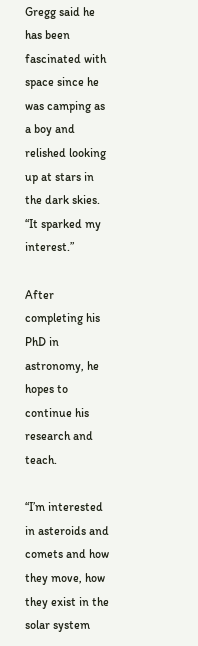Gregg said he has been fascinated with space since he was camping as a boy and relished looking up at stars in the dark skies. “It sparked my interest.”

After completing his PhD in astronomy, he hopes to continue his research and teach.

“I’m interested in asteroids and comets and how they move, how they exist in the solar system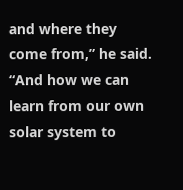and where they come from,” he said. “And how we can learn from our own solar system to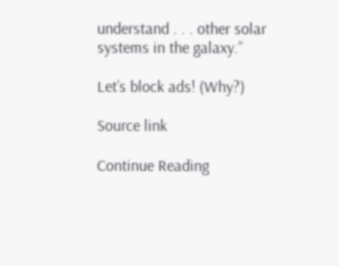understand . . . other solar systems in the galaxy.”

Let’s block ads! (Why?)

Source link

Continue Reading